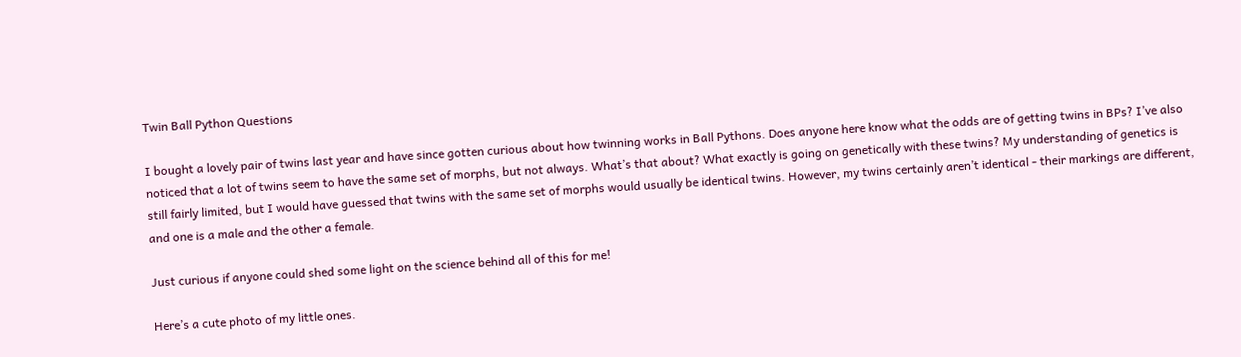Twin Ball Python Questions

I bought a lovely pair of twins last year and have since gotten curious about how twinning works in Ball Pythons. Does anyone here know what the odds are of getting twins in BPs? I’ve also noticed that a lot of twins seem to have the same set of morphs, but not always. What’s that about? What exactly is going on genetically with these twins? My understanding of genetics is still fairly limited, but I would have guessed that twins with the same set of morphs would usually be identical twins. However, my twins certainly aren’t identical - their markings are different, and one is a male and the other a female.

Just curious if anyone could shed some light on the science behind all of this for me!

Here’s a cute photo of my little ones.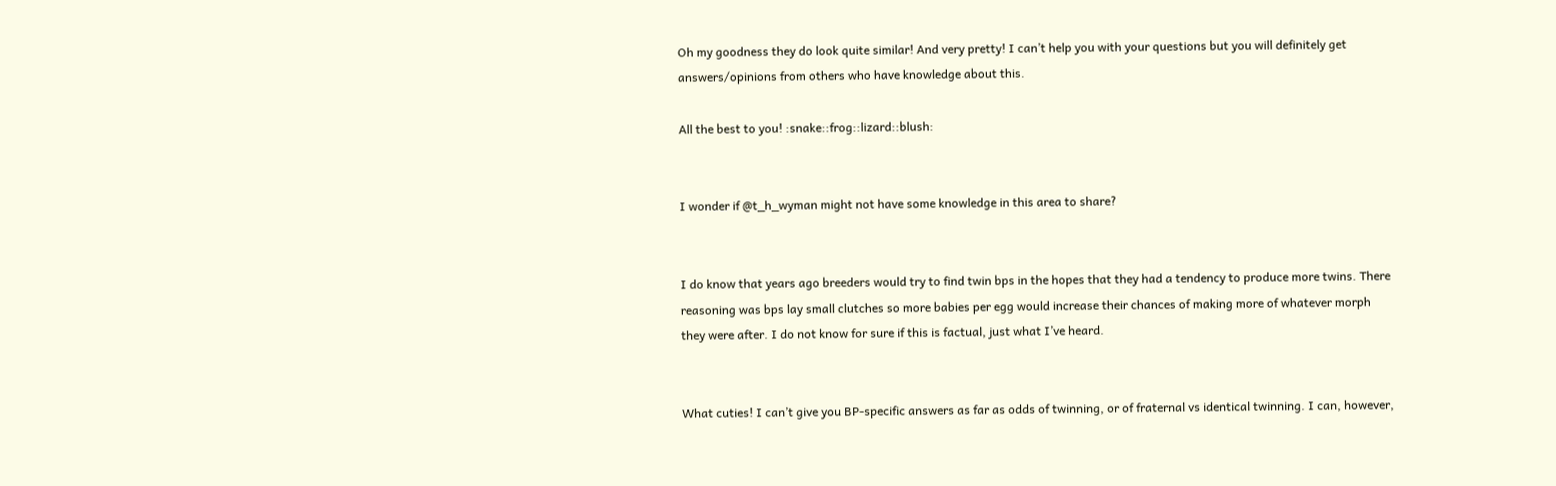Oh my goodness they do look quite similar! And very pretty! I can’t help you with your questions but you will definitely get answers/opinions from others who have knowledge about this.

All the best to you! :snake::frog::lizard::blush:


I wonder if @t_h_wyman might not have some knowledge in this area to share?


I do know that years ago breeders would try to find twin bps in the hopes that they had a tendency to produce more twins. There reasoning was bps lay small clutches so more babies per egg would increase their chances of making more of whatever morph they were after. I do not know for sure if this is factual, just what I’ve heard.


What cuties! I can’t give you BP-specific answers as far as odds of twinning, or of fraternal vs identical twinning. I can, however,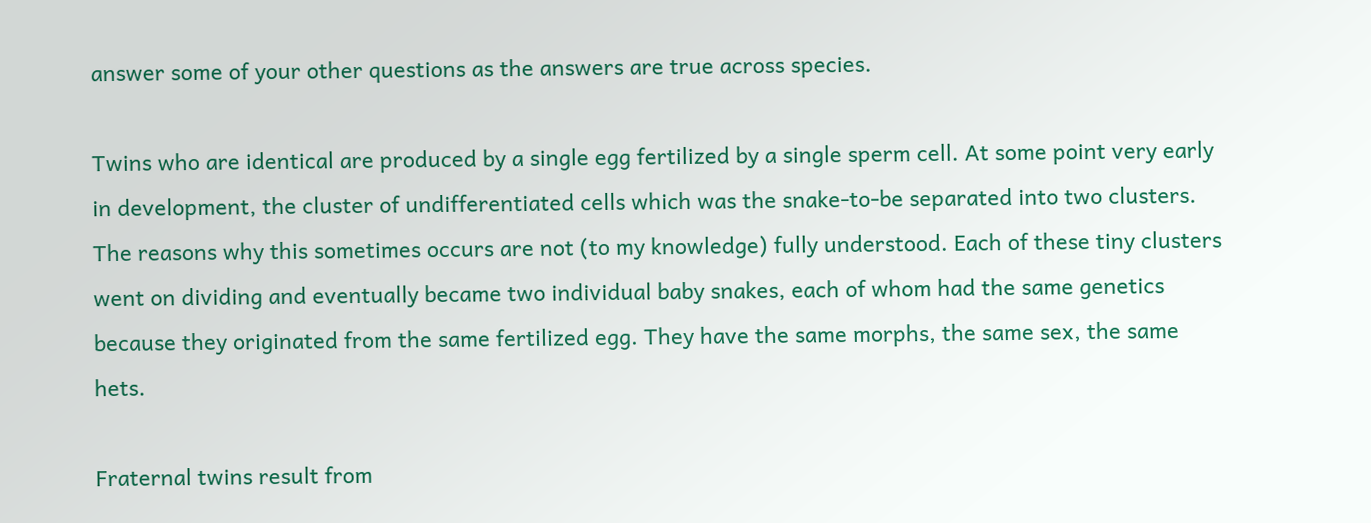answer some of your other questions as the answers are true across species.

Twins who are identical are produced by a single egg fertilized by a single sperm cell. At some point very early in development, the cluster of undifferentiated cells which was the snake-to-be separated into two clusters. The reasons why this sometimes occurs are not (to my knowledge) fully understood. Each of these tiny clusters went on dividing and eventually became two individual baby snakes, each of whom had the same genetics because they originated from the same fertilized egg. They have the same morphs, the same sex, the same hets.

Fraternal twins result from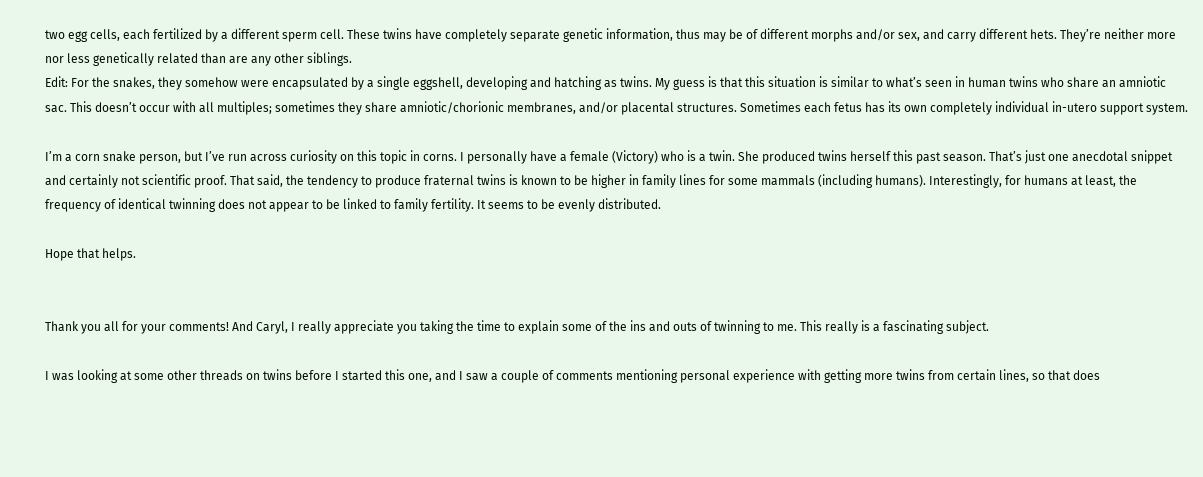two egg cells, each fertilized by a different sperm cell. These twins have completely separate genetic information, thus may be of different morphs and/or sex, and carry different hets. They’re neither more nor less genetically related than are any other siblings.
Edit: For the snakes, they somehow were encapsulated by a single eggshell, developing and hatching as twins. My guess is that this situation is similar to what’s seen in human twins who share an amniotic sac. This doesn’t occur with all multiples; sometimes they share amniotic/chorionic membranes, and/or placental structures. Sometimes each fetus has its own completely individual in-utero support system.

I’m a corn snake person, but I’ve run across curiosity on this topic in corns. I personally have a female (Victory) who is a twin. She produced twins herself this past season. That’s just one anecdotal snippet and certainly not scientific proof. That said, the tendency to produce fraternal twins is known to be higher in family lines for some mammals (including humans). Interestingly, for humans at least, the frequency of identical twinning does not appear to be linked to family fertility. It seems to be evenly distributed.

Hope that helps.


Thank you all for your comments! And Caryl, I really appreciate you taking the time to explain some of the ins and outs of twinning to me. This really is a fascinating subject.

I was looking at some other threads on twins before I started this one, and I saw a couple of comments mentioning personal experience with getting more twins from certain lines, so that does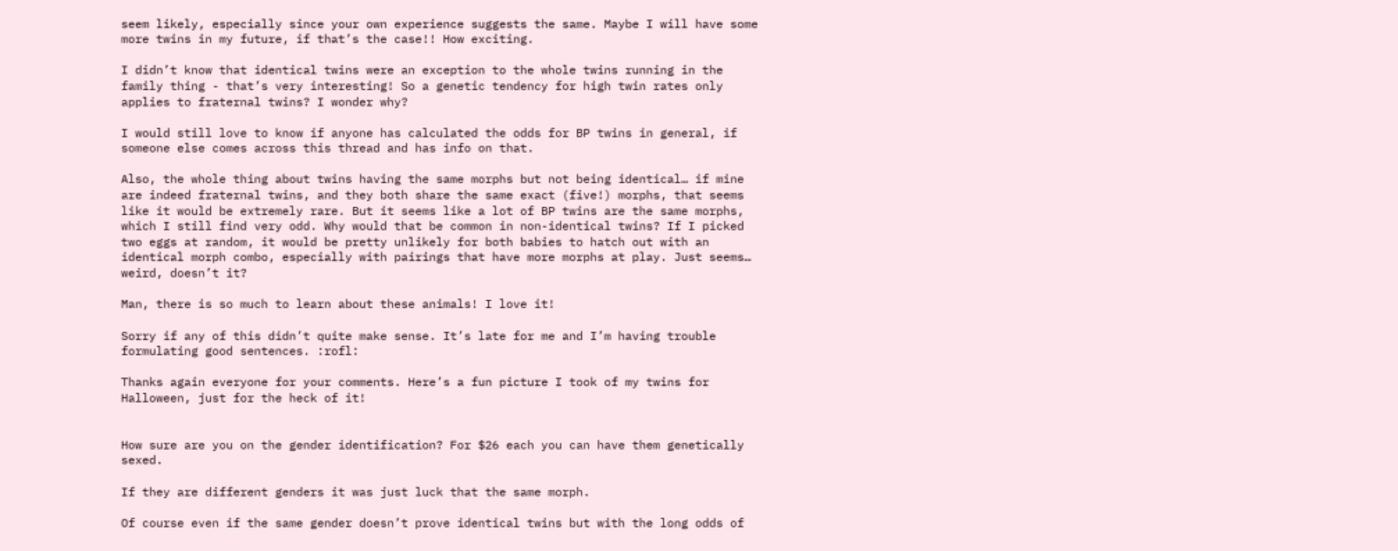seem likely, especially since your own experience suggests the same. Maybe I will have some more twins in my future, if that’s the case!! How exciting.

I didn’t know that identical twins were an exception to the whole twins running in the family thing - that’s very interesting! So a genetic tendency for high twin rates only applies to fraternal twins? I wonder why?

I would still love to know if anyone has calculated the odds for BP twins in general, if someone else comes across this thread and has info on that.

Also, the whole thing about twins having the same morphs but not being identical… if mine are indeed fraternal twins, and they both share the same exact (five!) morphs, that seems like it would be extremely rare. But it seems like a lot of BP twins are the same morphs, which I still find very odd. Why would that be common in non-identical twins? If I picked two eggs at random, it would be pretty unlikely for both babies to hatch out with an identical morph combo, especially with pairings that have more morphs at play. Just seems… weird, doesn’t it?

Man, there is so much to learn about these animals! I love it!

Sorry if any of this didn’t quite make sense. It’s late for me and I’m having trouble formulating good sentences. :rofl:

Thanks again everyone for your comments. Here’s a fun picture I took of my twins for Halloween, just for the heck of it!


How sure are you on the gender identification? For $26 each you can have them genetically sexed.

If they are different genders it was just luck that the same morph.

Of course even if the same gender doesn’t prove identical twins but with the long odds of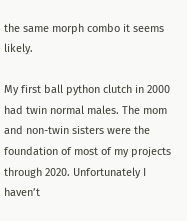the same morph combo it seems likely.

My first ball python clutch in 2000 had twin normal males. The mom and non-twin sisters were the foundation of most of my projects through 2020. Unfortunately I haven’t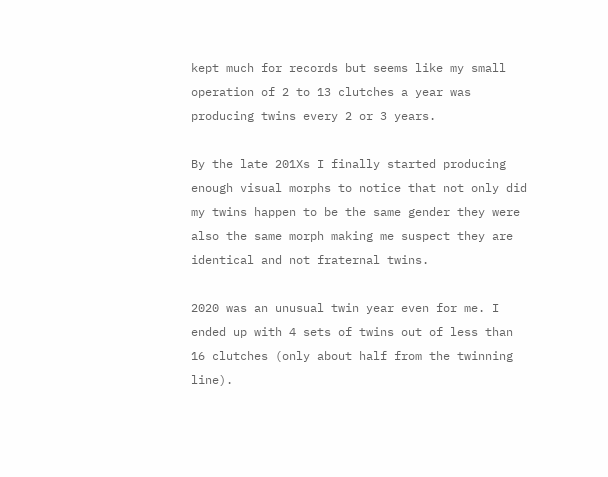kept much for records but seems like my small operation of 2 to 13 clutches a year was producing twins every 2 or 3 years.

By the late 201Xs I finally started producing enough visual morphs to notice that not only did my twins happen to be the same gender they were also the same morph making me suspect they are identical and not fraternal twins.

2020 was an unusual twin year even for me. I ended up with 4 sets of twins out of less than 16 clutches (only about half from the twinning line).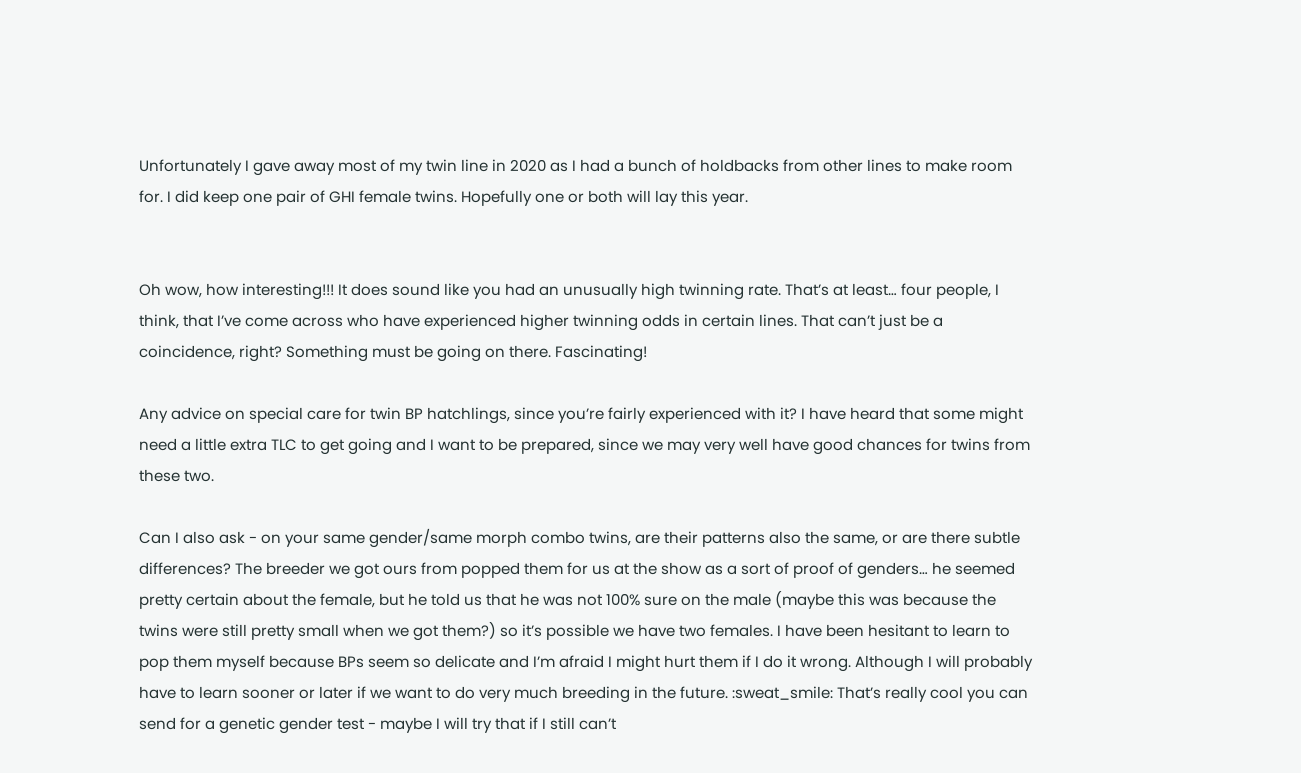Unfortunately I gave away most of my twin line in 2020 as I had a bunch of holdbacks from other lines to make room for. I did keep one pair of GHI female twins. Hopefully one or both will lay this year.


Oh wow, how interesting!!! It does sound like you had an unusually high twinning rate. That’s at least… four people, I think, that I’ve come across who have experienced higher twinning odds in certain lines. That can’t just be a coincidence, right? Something must be going on there. Fascinating!

Any advice on special care for twin BP hatchlings, since you’re fairly experienced with it? I have heard that some might need a little extra TLC to get going and I want to be prepared, since we may very well have good chances for twins from these two.

Can I also ask - on your same gender/same morph combo twins, are their patterns also the same, or are there subtle differences? The breeder we got ours from popped them for us at the show as a sort of proof of genders… he seemed pretty certain about the female, but he told us that he was not 100% sure on the male (maybe this was because the twins were still pretty small when we got them?) so it’s possible we have two females. I have been hesitant to learn to pop them myself because BPs seem so delicate and I’m afraid I might hurt them if I do it wrong. Although I will probably have to learn sooner or later if we want to do very much breeding in the future. :sweat_smile: That’s really cool you can send for a genetic gender test - maybe I will try that if I still can’t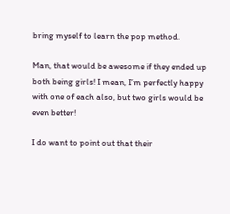bring myself to learn the pop method.

Man, that would be awesome if they ended up both being girls! I mean, I’m perfectly happy with one of each also, but two girls would be even better!

I do want to point out that their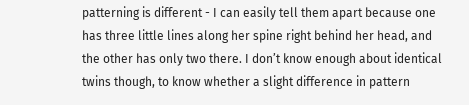patterning is different - I can easily tell them apart because one has three little lines along her spine right behind her head, and the other has only two there. I don’t know enough about identical twins though, to know whether a slight difference in pattern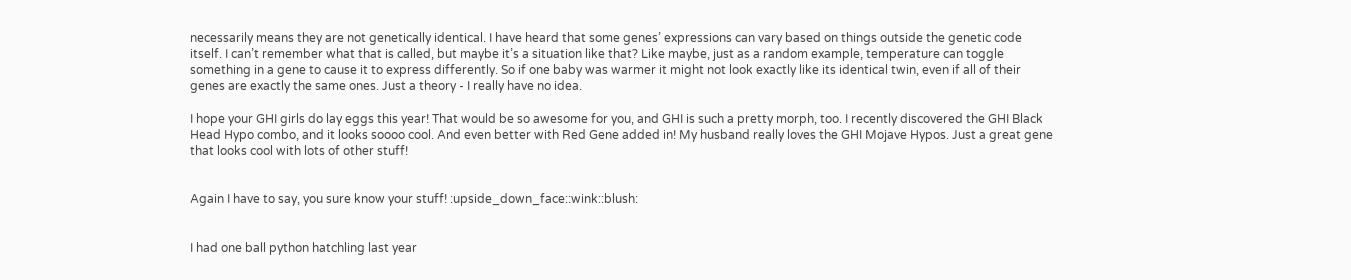necessarily means they are not genetically identical. I have heard that some genes’ expressions can vary based on things outside the genetic code itself. I can’t remember what that is called, but maybe it’s a situation like that? Like maybe, just as a random example, temperature can toggle something in a gene to cause it to express differently. So if one baby was warmer it might not look exactly like its identical twin, even if all of their genes are exactly the same ones. Just a theory - I really have no idea.

I hope your GHI girls do lay eggs this year! That would be so awesome for you, and GHI is such a pretty morph, too. I recently discovered the GHI Black Head Hypo combo, and it looks soooo cool. And even better with Red Gene added in! My husband really loves the GHI Mojave Hypos. Just a great gene that looks cool with lots of other stuff!


Again I have to say, you sure know your stuff! :upside_down_face::wink::blush:


I had one ball python hatchling last year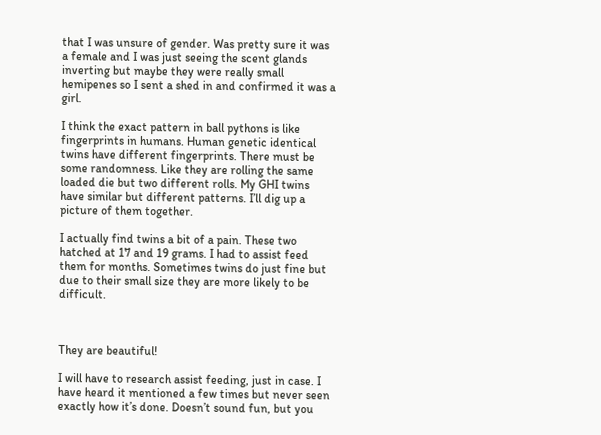that I was unsure of gender. Was pretty sure it was a female and I was just seeing the scent glands inverting but maybe they were really small hemipenes so I sent a shed in and confirmed it was a girl.

I think the exact pattern in ball pythons is like fingerprints in humans. Human genetic identical twins have different fingerprints. There must be some randomness. Like they are rolling the same loaded die but two different rolls. My GHI twins have similar but different patterns. I’ll dig up a picture of them together.

I actually find twins a bit of a pain. These two hatched at 17 and 19 grams. I had to assist feed them for months. Sometimes twins do just fine but due to their small size they are more likely to be difficult.



They are beautiful!

I will have to research assist feeding, just in case. I have heard it mentioned a few times but never seen exactly how it’s done. Doesn’t sound fun, but you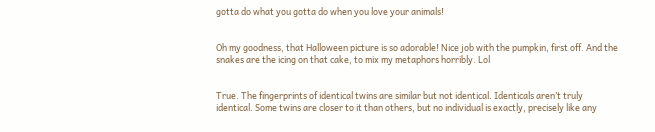gotta do what you gotta do when you love your animals!


Oh my goodness, that Halloween picture is so adorable! Nice job with the pumpkin, first off. And the snakes are the icing on that cake, to mix my metaphors horribly. Lol


True. The fingerprints of identical twins are similar but not identical. Identicals aren’t truly identical. Some twins are closer to it than others, but no individual is exactly, precisely like any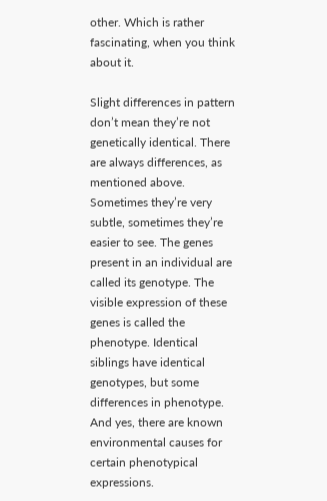other. Which is rather fascinating, when you think about it.

Slight differences in pattern don’t mean they’re not genetically identical. There are always differences, as mentioned above. Sometimes they’re very subtle, sometimes they’re easier to see. The genes present in an individual are called its genotype. The visible expression of these genes is called the phenotype. Identical siblings have identical genotypes, but some differences in phenotype. And yes, there are known environmental causes for certain phenotypical expressions.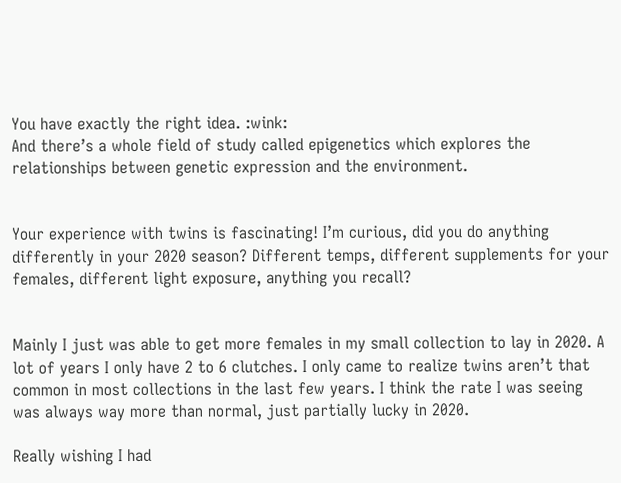You have exactly the right idea. :wink:
And there’s a whole field of study called epigenetics which explores the relationships between genetic expression and the environment.


Your experience with twins is fascinating! I’m curious, did you do anything differently in your 2020 season? Different temps, different supplements for your females, different light exposure, anything you recall?


Mainly I just was able to get more females in my small collection to lay in 2020. A lot of years I only have 2 to 6 clutches. I only came to realize twins aren’t that common in most collections in the last few years. I think the rate I was seeing was always way more than normal, just partially lucky in 2020.

Really wishing I had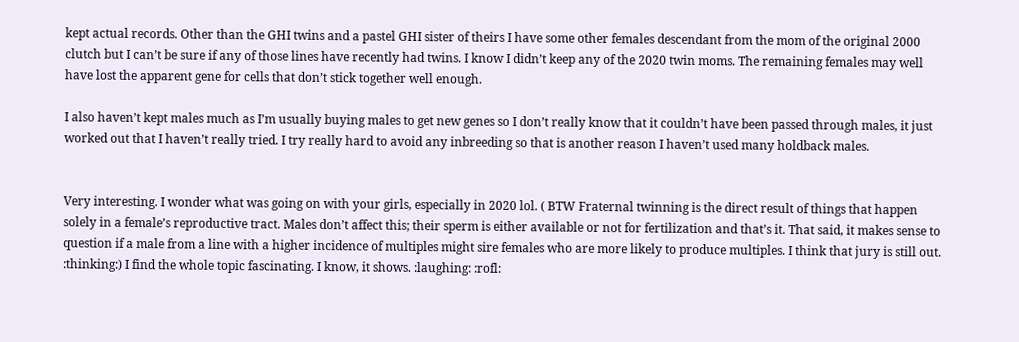kept actual records. Other than the GHI twins and a pastel GHI sister of theirs I have some other females descendant from the mom of the original 2000 clutch but I can’t be sure if any of those lines have recently had twins. I know I didn’t keep any of the 2020 twin moms. The remaining females may well have lost the apparent gene for cells that don’t stick together well enough.

I also haven’t kept males much as I’m usually buying males to get new genes so I don’t really know that it couldn’t have been passed through males, it just worked out that I haven’t really tried. I try really hard to avoid any inbreeding so that is another reason I haven’t used many holdback males.


Very interesting. I wonder what was going on with your girls, especially in 2020 lol. ( BTW Fraternal twinning is the direct result of things that happen solely in a female’s reproductive tract. Males don’t affect this; their sperm is either available or not for fertilization and that’s it. That said, it makes sense to question if a male from a line with a higher incidence of multiples might sire females who are more likely to produce multiples. I think that jury is still out. :thinking:) I find the whole topic fascinating. I know, it shows. :laughing: :rofl: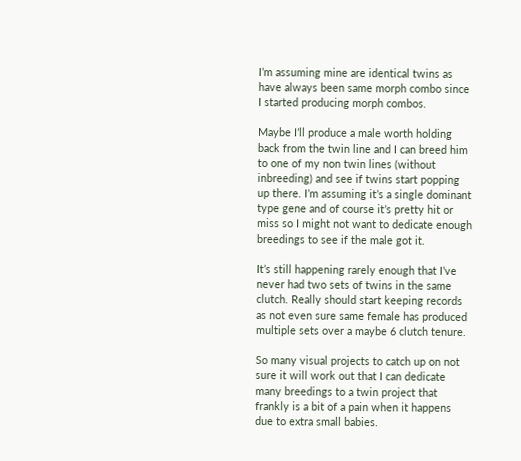I’m assuming mine are identical twins as have always been same morph combo since I started producing morph combos.

Maybe I’ll produce a male worth holding back from the twin line and I can breed him to one of my non twin lines (without inbreeding) and see if twins start popping up there. I’m assuming it’s a single dominant type gene and of course it’s pretty hit or miss so I might not want to dedicate enough breedings to see if the male got it.

It’s still happening rarely enough that I’ve never had two sets of twins in the same clutch. Really should start keeping records as not even sure same female has produced multiple sets over a maybe 6 clutch tenure.

So many visual projects to catch up on not sure it will work out that I can dedicate many breedings to a twin project that frankly is a bit of a pain when it happens due to extra small babies.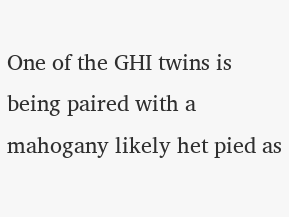One of the GHI twins is being paired with a mahogany likely het pied as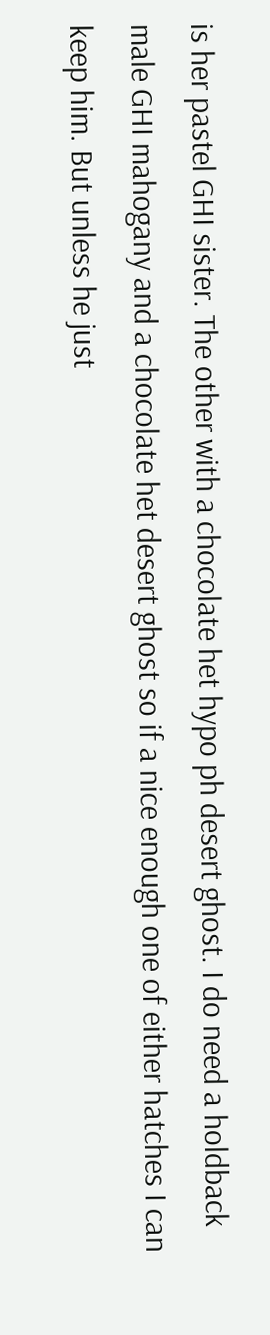is her pastel GHI sister. The other with a chocolate het hypo ph desert ghost. I do need a holdback male GHI mahogany and a chocolate het desert ghost so if a nice enough one of either hatches I can keep him. But unless he just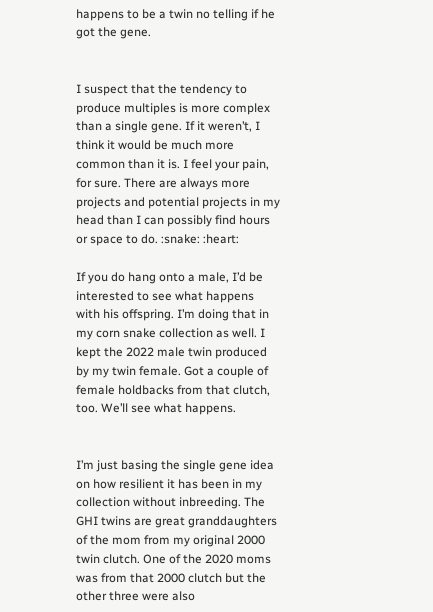happens to be a twin no telling if he got the gene.


I suspect that the tendency to produce multiples is more complex than a single gene. If it weren’t, I think it would be much more common than it is. I feel your pain, for sure. There are always more projects and potential projects in my head than I can possibly find hours or space to do. :snake: :heart:

If you do hang onto a male, I’d be interested to see what happens with his offspring. I’m doing that in my corn snake collection as well. I kept the 2022 male twin produced by my twin female. Got a couple of female holdbacks from that clutch, too. We’ll see what happens.


I’m just basing the single gene idea on how resilient it has been in my collection without inbreeding. The GHI twins are great granddaughters of the mom from my original 2000 twin clutch. One of the 2020 moms was from that 2000 clutch but the other three were also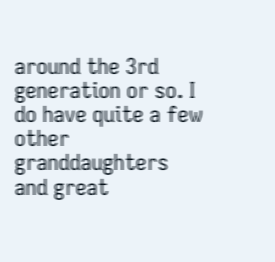around the 3rd generation or so. I do have quite a few other granddaughters and great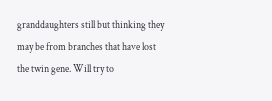granddaughters still but thinking they may be from branches that have lost the twin gene. Will try to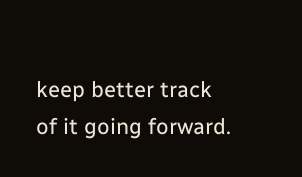keep better track of it going forward.